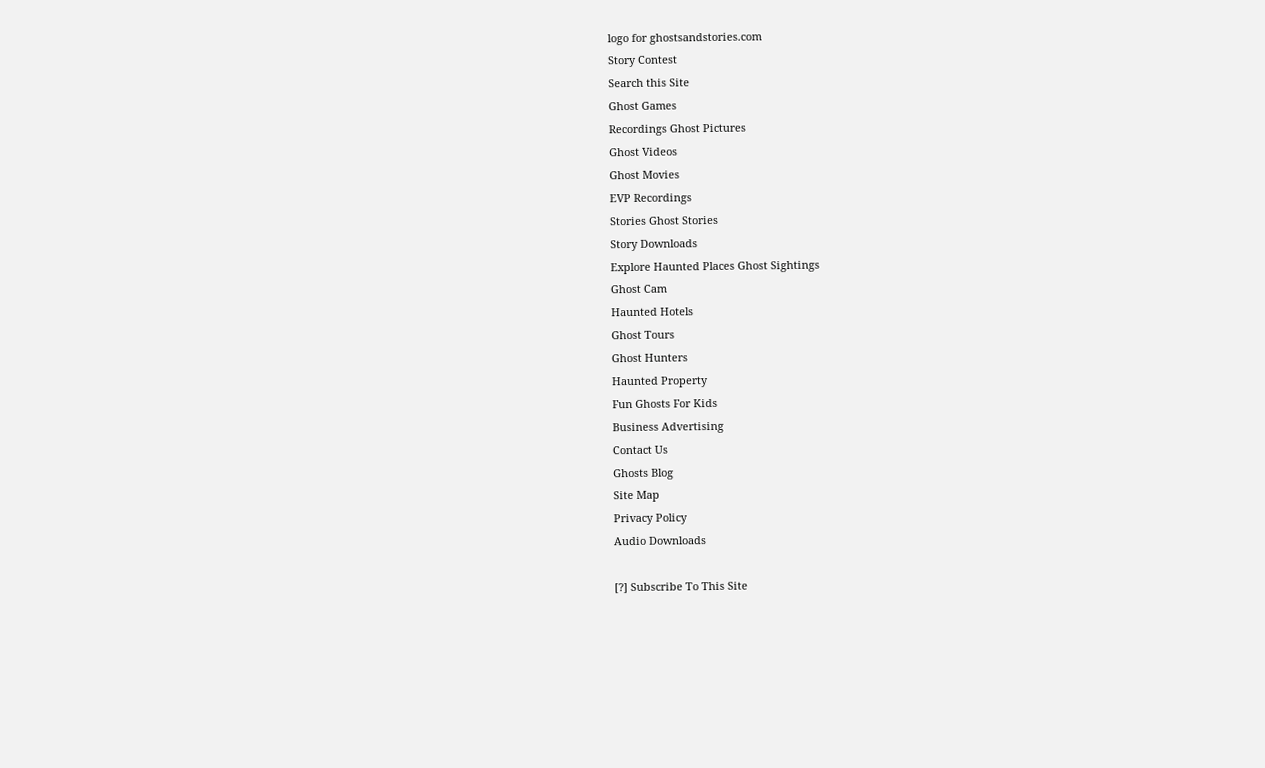logo for ghostsandstories.com
Story Contest
Search this Site
Ghost Games
Recordings Ghost Pictures
Ghost Videos
Ghost Movies
EVP Recordings
Stories Ghost Stories
Story Downloads
Explore Haunted Places Ghost Sightings
Ghost Cam
Haunted Hotels
Ghost Tours
Ghost Hunters
Haunted Property
Fun Ghosts For Kids
Business Advertising
Contact Us
Ghosts Blog
Site Map
Privacy Policy
Audio Downloads

[?] Subscribe To This Site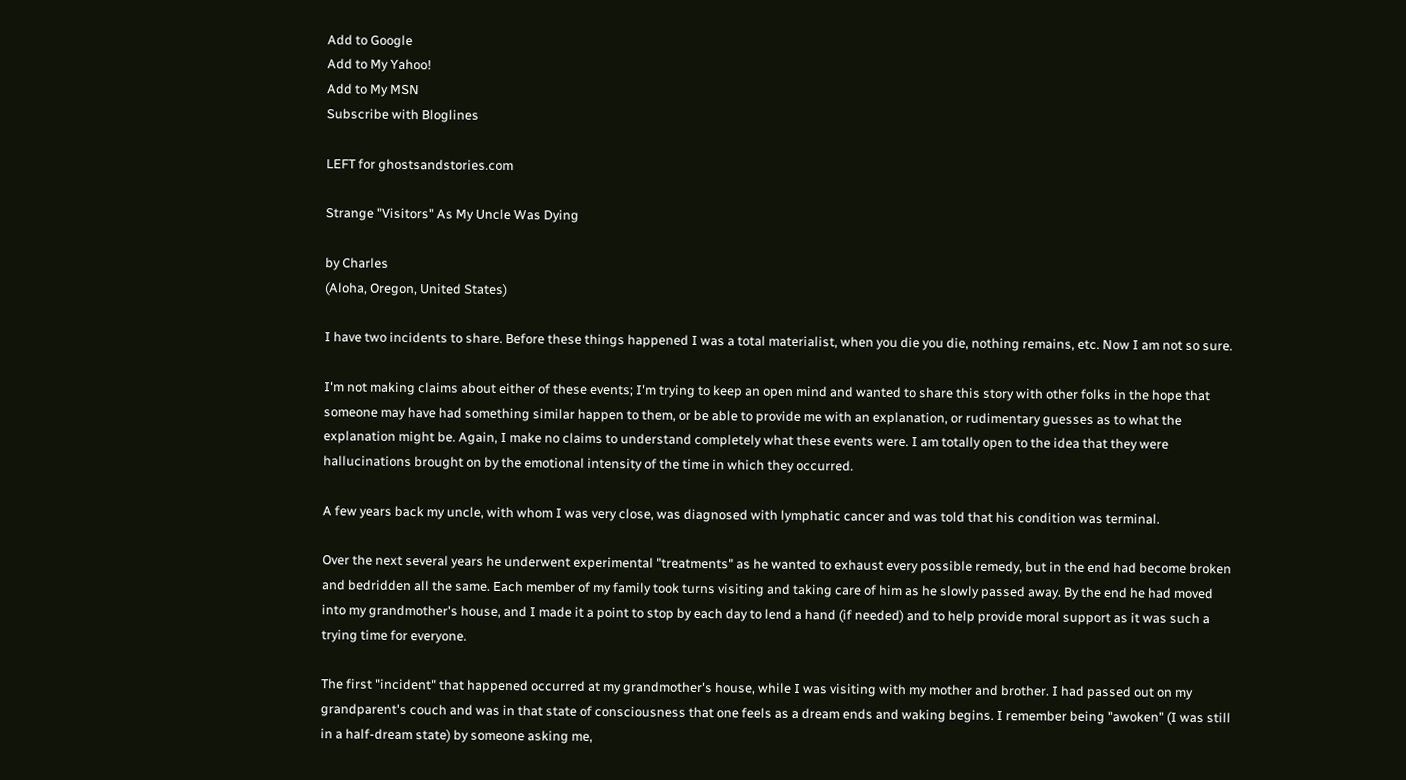Add to Google
Add to My Yahoo!
Add to My MSN
Subscribe with Bloglines

LEFT for ghostsandstories.com

Strange "Visitors" As My Uncle Was Dying

by Charles
(Aloha, Oregon, United States)

I have two incidents to share. Before these things happened I was a total materialist, when you die you die, nothing remains, etc. Now I am not so sure.

I'm not making claims about either of these events; I'm trying to keep an open mind and wanted to share this story with other folks in the hope that someone may have had something similar happen to them, or be able to provide me with an explanation, or rudimentary guesses as to what the explanation might be. Again, I make no claims to understand completely what these events were. I am totally open to the idea that they were hallucinations brought on by the emotional intensity of the time in which they occurred.

A few years back my uncle, with whom I was very close, was diagnosed with lymphatic cancer and was told that his condition was terminal.

Over the next several years he underwent experimental "treatments" as he wanted to exhaust every possible remedy, but in the end had become broken and bedridden all the same. Each member of my family took turns visiting and taking care of him as he slowly passed away. By the end he had moved into my grandmother's house, and I made it a point to stop by each day to lend a hand (if needed) and to help provide moral support as it was such a trying time for everyone.

The first "incident" that happened occurred at my grandmother's house, while I was visiting with my mother and brother. I had passed out on my grandparent's couch and was in that state of consciousness that one feels as a dream ends and waking begins. I remember being "awoken" (I was still in a half-dream state) by someone asking me,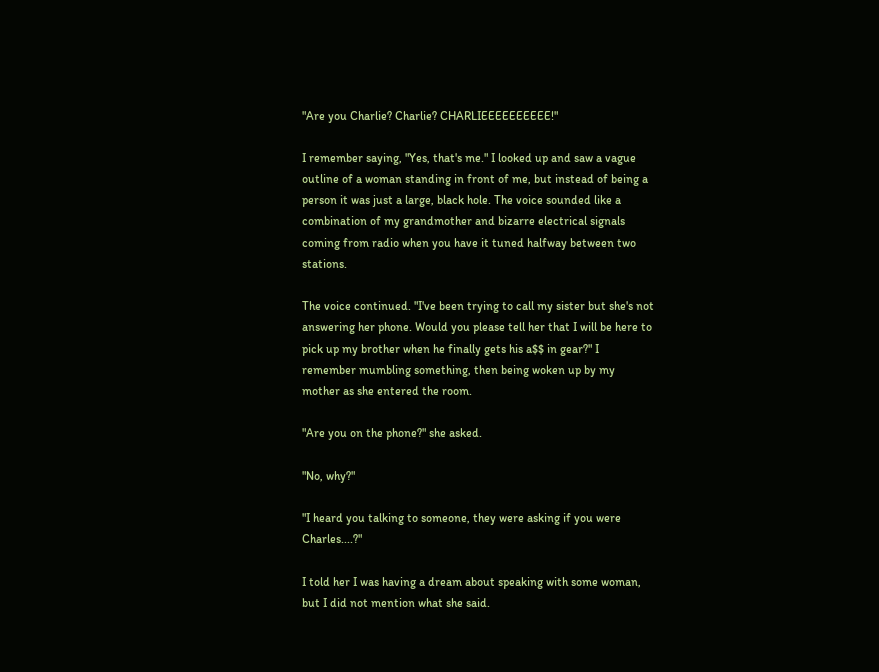"Are you Charlie? Charlie? CHARLIEEEEEEEEEE!"

I remember saying, "Yes, that's me." I looked up and saw a vague outline of a woman standing in front of me, but instead of being a person it was just a large, black hole. The voice sounded like a combination of my grandmother and bizarre electrical signals coming from radio when you have it tuned halfway between two stations.

The voice continued. "I've been trying to call my sister but she's not answering her phone. Would you please tell her that I will be here to pick up my brother when he finally gets his a$$ in gear?" I remember mumbling something, then being woken up by my mother as she entered the room.

"Are you on the phone?" she asked.

"No, why?"

"I heard you talking to someone, they were asking if you were Charles....?"

I told her I was having a dream about speaking with some woman, but I did not mention what she said.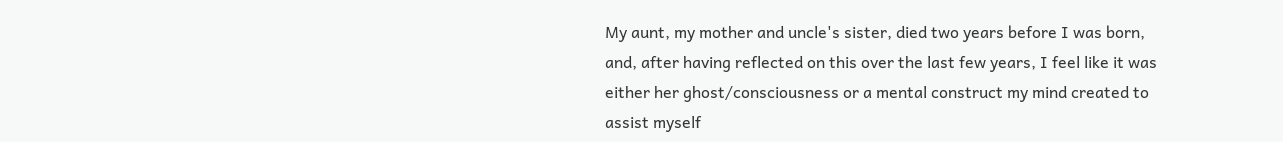My aunt, my mother and uncle's sister, died two years before I was born, and, after having reflected on this over the last few years, I feel like it was either her ghost/consciousness or a mental construct my mind created to assist myself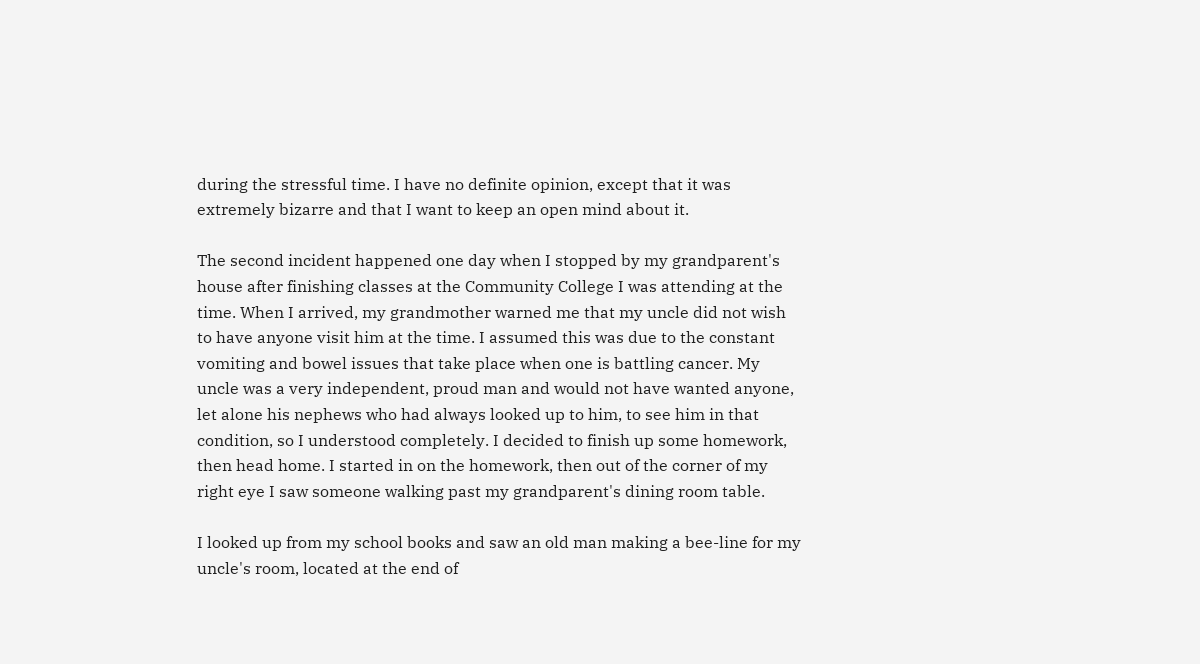during the stressful time. I have no definite opinion, except that it was extremely bizarre and that I want to keep an open mind about it.

The second incident happened one day when I stopped by my grandparent's house after finishing classes at the Community College I was attending at the time. When I arrived, my grandmother warned me that my uncle did not wish to have anyone visit him at the time. I assumed this was due to the constant vomiting and bowel issues that take place when one is battling cancer. My uncle was a very independent, proud man and would not have wanted anyone, let alone his nephews who had always looked up to him, to see him in that condition, so I understood completely. I decided to finish up some homework, then head home. I started in on the homework, then out of the corner of my right eye I saw someone walking past my grandparent's dining room table.

I looked up from my school books and saw an old man making a bee-line for my uncle's room, located at the end of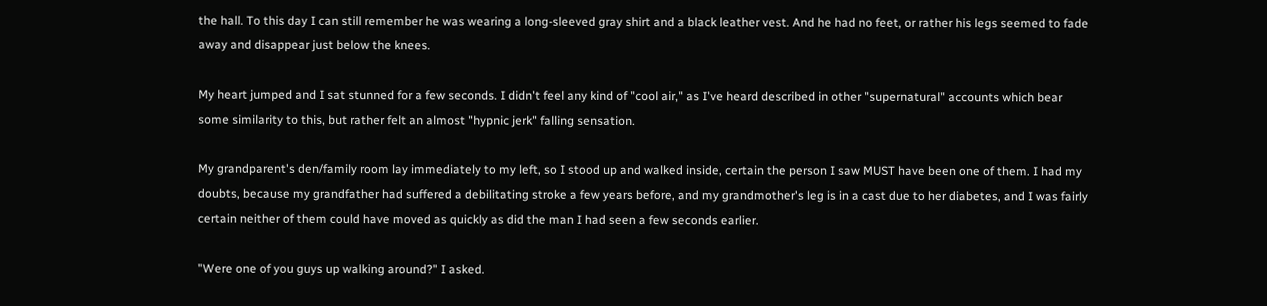the hall. To this day I can still remember he was wearing a long-sleeved gray shirt and a black leather vest. And he had no feet, or rather his legs seemed to fade away and disappear just below the knees.

My heart jumped and I sat stunned for a few seconds. I didn't feel any kind of "cool air," as I've heard described in other "supernatural" accounts which bear some similarity to this, but rather felt an almost "hypnic jerk" falling sensation.

My grandparent's den/family room lay immediately to my left, so I stood up and walked inside, certain the person I saw MUST have been one of them. I had my doubts, because my grandfather had suffered a debilitating stroke a few years before, and my grandmother's leg is in a cast due to her diabetes, and I was fairly certain neither of them could have moved as quickly as did the man I had seen a few seconds earlier.

"Were one of you guys up walking around?" I asked.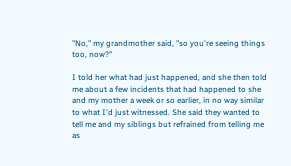"No," my grandmother said, "so you're seeing things too, now?"

I told her what had just happened, and she then told me about a few incidents that had happened to she and my mother a week or so earlier, in no way similar to what I'd just witnessed. She said they wanted to tell me and my siblings but refrained from telling me as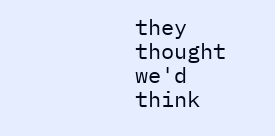they thought we'd think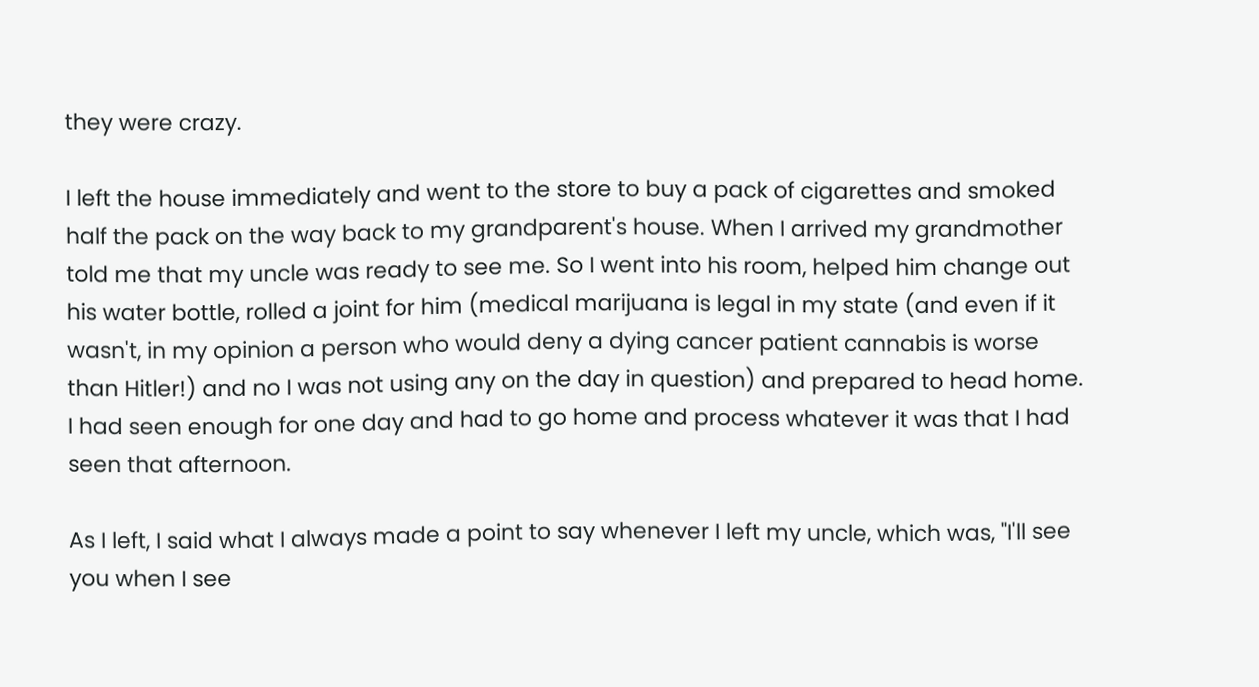they were crazy.

I left the house immediately and went to the store to buy a pack of cigarettes and smoked half the pack on the way back to my grandparent's house. When I arrived my grandmother told me that my uncle was ready to see me. So I went into his room, helped him change out his water bottle, rolled a joint for him (medical marijuana is legal in my state (and even if it wasn't, in my opinion a person who would deny a dying cancer patient cannabis is worse than Hitler!) and no I was not using any on the day in question) and prepared to head home. I had seen enough for one day and had to go home and process whatever it was that I had seen that afternoon.

As I left, I said what I always made a point to say whenever I left my uncle, which was, "I'll see you when I see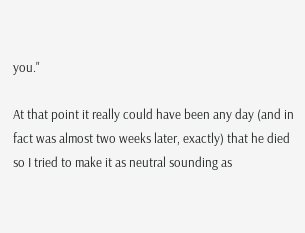you."

At that point it really could have been any day (and in fact was almost two weeks later, exactly) that he died so I tried to make it as neutral sounding as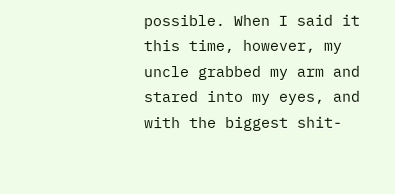possible. When I said it this time, however, my uncle grabbed my arm and stared into my eyes, and with the biggest shit-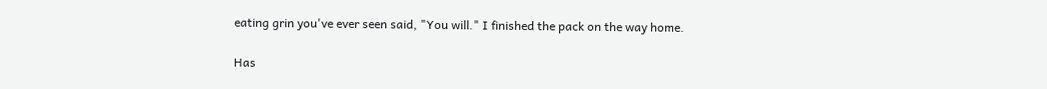eating grin you've ever seen said, "You will." I finished the pack on the way home.

Has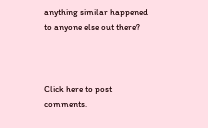anything similar happened to anyone else out there?



Click here to post comments.